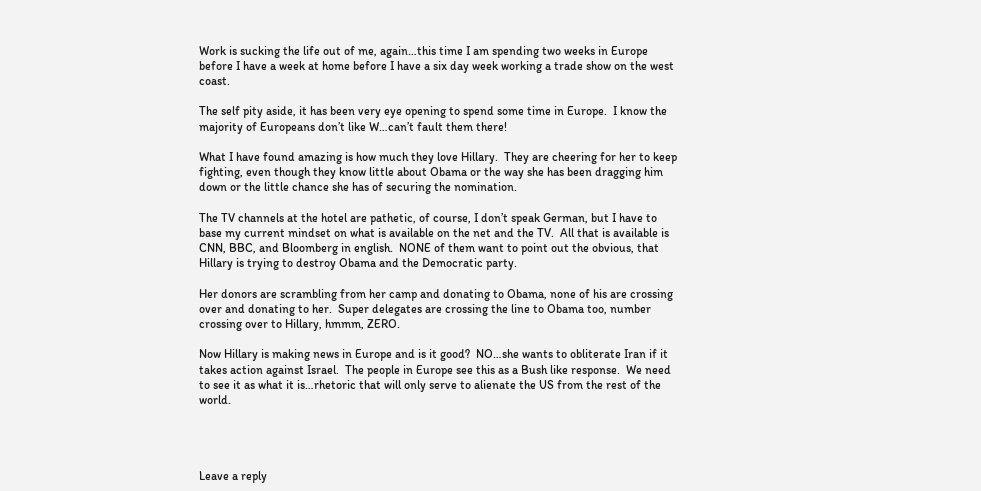Work is sucking the life out of me, again…this time I am spending two weeks in Europe before I have a week at home before I have a six day week working a trade show on the west coast.

The self pity aside, it has been very eye opening to spend some time in Europe.  I know the majority of Europeans don’t like W…can’t fault them there!

What I have found amazing is how much they love Hillary.  They are cheering for her to keep fighting, even though they know little about Obama or the way she has been dragging him down or the little chance she has of securing the nomination.

The TV channels at the hotel are pathetic, of course, I don’t speak German, but I have to base my current mindset on what is available on the net and the TV.  All that is available is CNN, BBC, and Bloomberg in english.  NONE of them want to point out the obvious, that Hillary is trying to destroy Obama and the Democratic party.

Her donors are scrambling from her camp and donating to Obama, none of his are crossing over and donating to her.  Super delegates are crossing the line to Obama too, number crossing over to Hillary, hmmm, ZERO.

Now Hillary is making news in Europe and is it good?  NO…she wants to obliterate Iran if it takes action against Israel.  The people in Europe see this as a Bush like response.  We need to see it as what it is…rhetoric that will only serve to alienate the US from the rest of the world.




Leave a reply